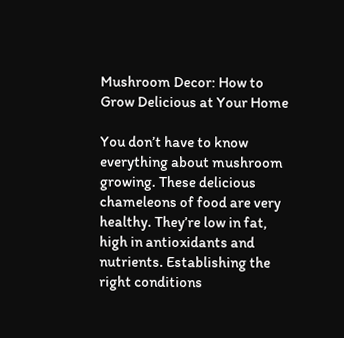Mushroom Decor: How to Grow Delicious at Your Home

You don’t have to know everything about mushroom growing. These delicious chameleons of food are very healthy. They’re low in fat, high in antioxidants and nutrients. Establishing the right conditions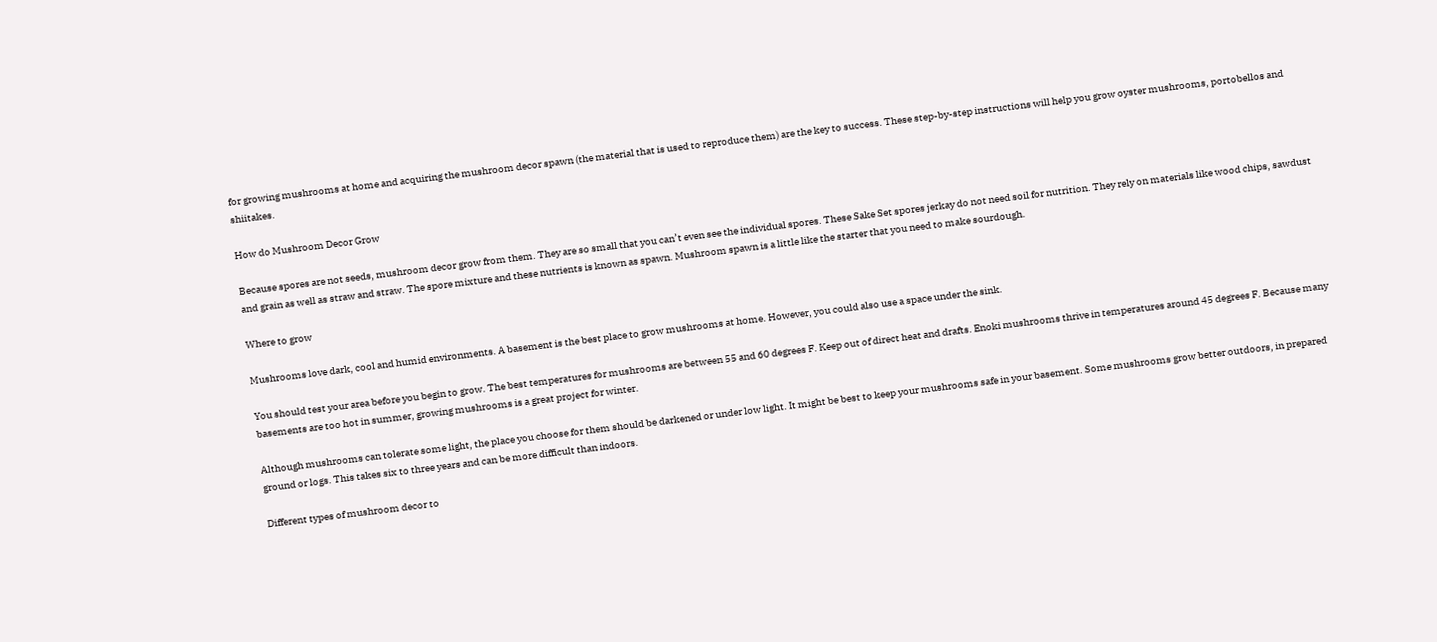for growing mushrooms at home and acquiring the mushroom decor spawn (the material that is used to reproduce them) are the key to success. These step-by-step instructions will help you grow oyster mushrooms, portobellos and shiitakes.

How do Mushroom Decor Grow

Because spores are not seeds, mushroom decor grow from them. They are so small that you can’t even see the individual spores. These Sake Set spores jerkay do not need soil for nutrition. They rely on materials like wood chips, sawdust and grain as well as straw and straw. The spore mixture and these nutrients is known as spawn. Mushroom spawn is a little like the starter that you need to make sourdough.

Where to grow

Mushrooms love dark, cool and humid environments. A basement is the best place to grow mushrooms at home. However, you could also use a space under the sink.

You should test your area before you begin to grow. The best temperatures for mushrooms are between 55 and 60 degrees F. Keep out of direct heat and drafts. Enoki mushrooms thrive in temperatures around 45 degrees F. Because many basements are too hot in summer, growing mushrooms is a great project for winter.

Although mushrooms can tolerate some light, the place you choose for them should be darkened or under low light. It might be best to keep your mushrooms safe in your basement. Some mushrooms grow better outdoors, in prepared ground or logs. This takes six to three years and can be more difficult than indoors.

Different types of mushroom decor to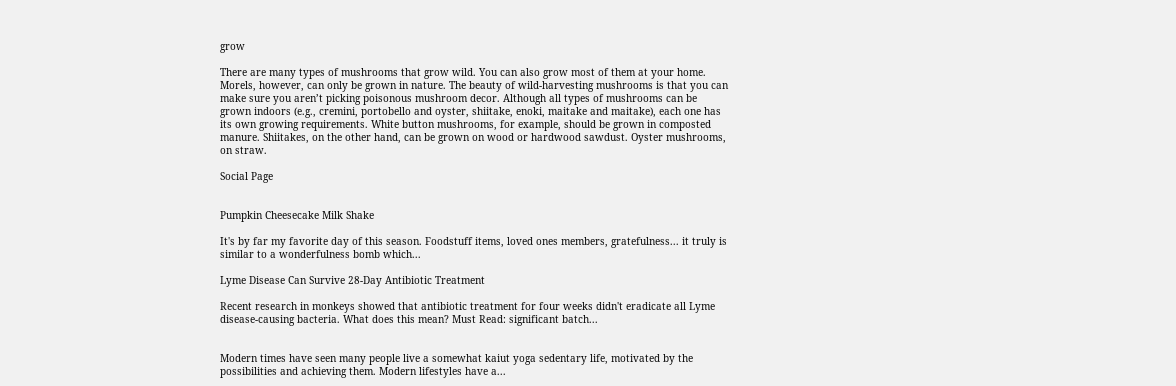grow

There are many types of mushrooms that grow wild. You can also grow most of them at your home. Morels, however, can only be grown in nature. The beauty of wild-harvesting mushrooms is that you can make sure you aren’t picking poisonous mushroom decor. Although all types of mushrooms can be grown indoors (e.g., cremini, portobello and oyster, shiitake, enoki, maitake and maitake), each one has its own growing requirements. White button mushrooms, for example, should be grown in composted manure. Shiitakes, on the other hand, can be grown on wood or hardwood sawdust. Oyster mushrooms, on straw.

Social Page


Pumpkin Cheesecake Milk Shake

It's by far my favorite day of this season. Foodstuff items, loved ones members, gratefulness... it truly is similar to a wonderfulness bomb which...

Lyme Disease Can Survive 28-Day Antibiotic Treatment

Recent research in monkeys showed that antibiotic treatment for four weeks didn't eradicate all Lyme disease-causing bacteria. What does this mean? Must Read: significant batch...


Modern times have seen many people live a somewhat kaiut yoga sedentary life, motivated by the possibilities and achieving them. Modern lifestyles have a...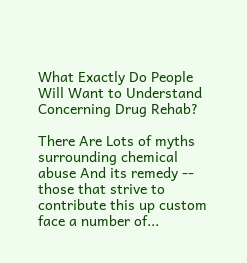What Exactly Do People Will Want to Understand Concerning Drug Rehab?

There Are Lots of myths surrounding chemical abuse And its remedy -- those that strive to contribute this up custom face a number of...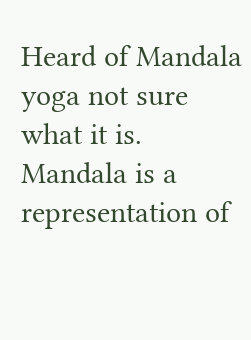Heard of Mandala yoga not sure what it is. Mandala is a representation of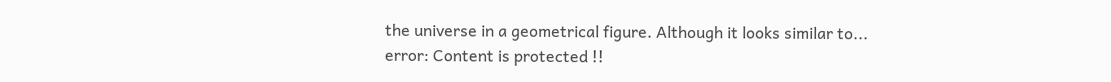the universe in a geometrical figure. Although it looks similar to...
error: Content is protected !!